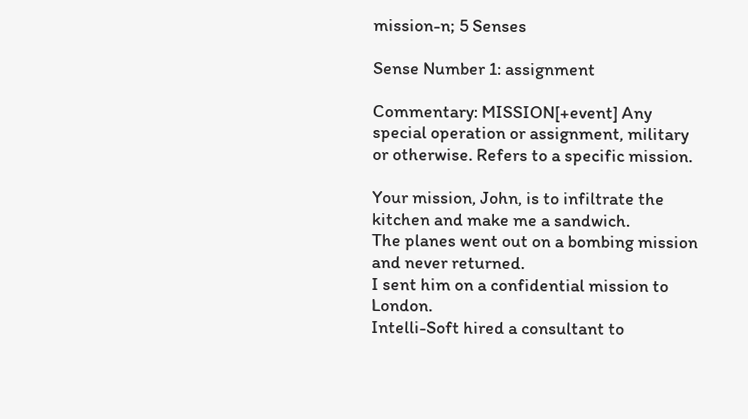mission-n; 5 Senses

Sense Number 1: assignment

Commentary: MISSION[+event] Any special operation or assignment, military or otherwise. Refers to a specific mission.

Your mission, John, is to infiltrate the kitchen and make me a sandwich.
The planes went out on a bombing mission and never returned.
I sent him on a confidential mission to London.
Intelli-Soft hired a consultant to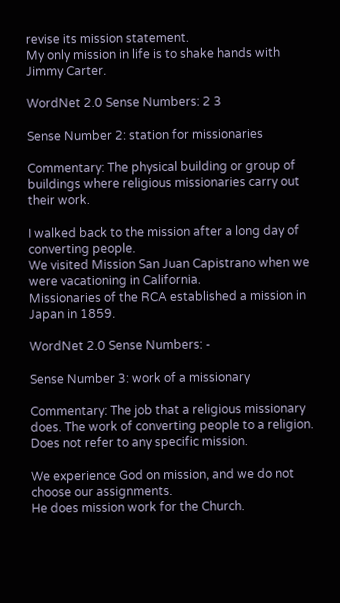revise its mission statement.
My only mission in life is to shake hands with Jimmy Carter.

WordNet 2.0 Sense Numbers: 2 3

Sense Number 2: station for missionaries

Commentary: The physical building or group of buildings where religious missionaries carry out their work.

I walked back to the mission after a long day of converting people.
We visited Mission San Juan Capistrano when we were vacationing in California.
Missionaries of the RCA established a mission in Japan in 1859.

WordNet 2.0 Sense Numbers: -

Sense Number 3: work of a missionary

Commentary: The job that a religious missionary does. The work of converting people to a religion. Does not refer to any specific mission.

We experience God on mission, and we do not choose our assignments.
He does mission work for the Church.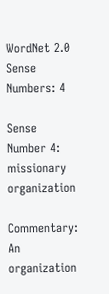WordNet 2.0 Sense Numbers: 4

Sense Number 4: missionary organization

Commentary: An organization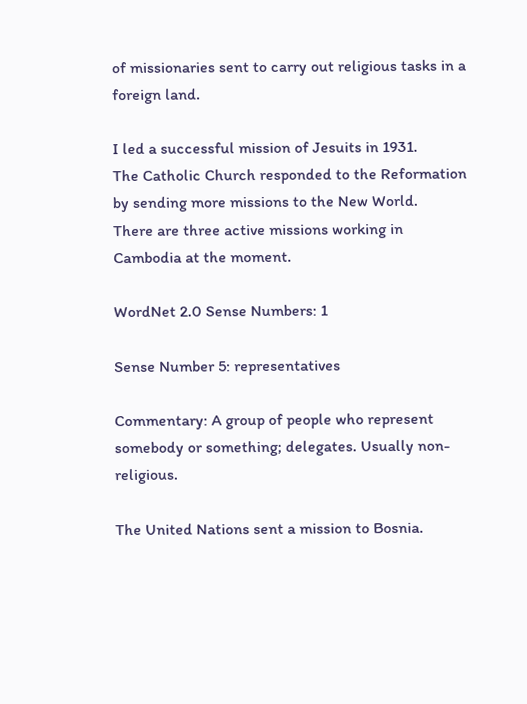of missionaries sent to carry out religious tasks in a foreign land.

I led a successful mission of Jesuits in 1931.
The Catholic Church responded to the Reformation by sending more missions to the New World.
There are three active missions working in Cambodia at the moment.

WordNet 2.0 Sense Numbers: 1

Sense Number 5: representatives

Commentary: A group of people who represent somebody or something; delegates. Usually non-religious.

The United Nations sent a mission to Bosnia.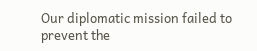Our diplomatic mission failed to prevent the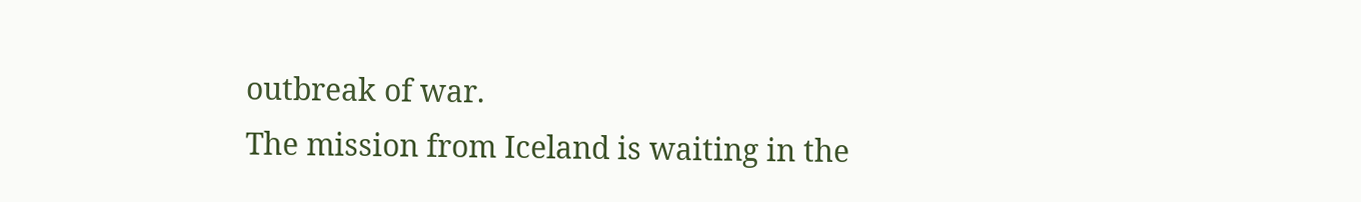outbreak of war.
The mission from Iceland is waiting in the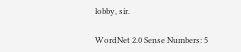lobby, sir.

WordNet 2.0 Sense Numbers: 5